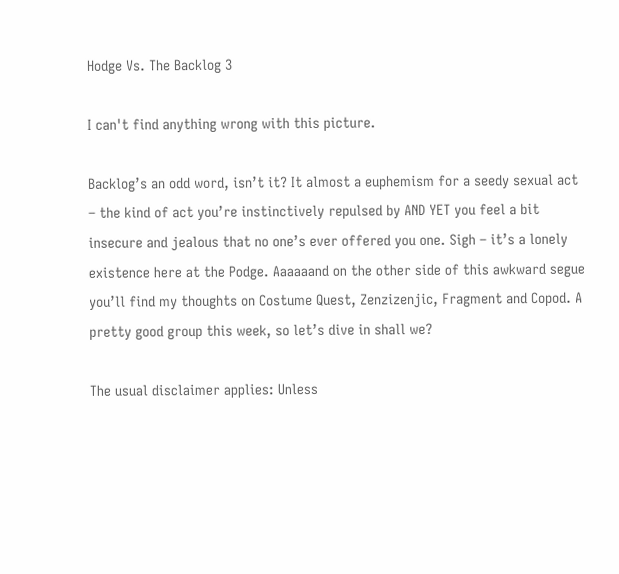Hodge Vs. The Backlog 3

I can't find anything wrong with this picture.

Backlog’s an odd word, isn’t it? It almost a euphemism for a seedy sexual act – the kind of act you’re instinctively repulsed by AND YET you feel a bit insecure and jealous that no one’s ever offered you one. Sigh – it’s a lonely existence here at the Podge. Aaaaaand on the other side of this awkward segue you’ll find my thoughts on Costume Quest, Zenzizenjic, Fragment and Copod. A pretty good group this week, so let’s dive in shall we?

The usual disclaimer applies: Unless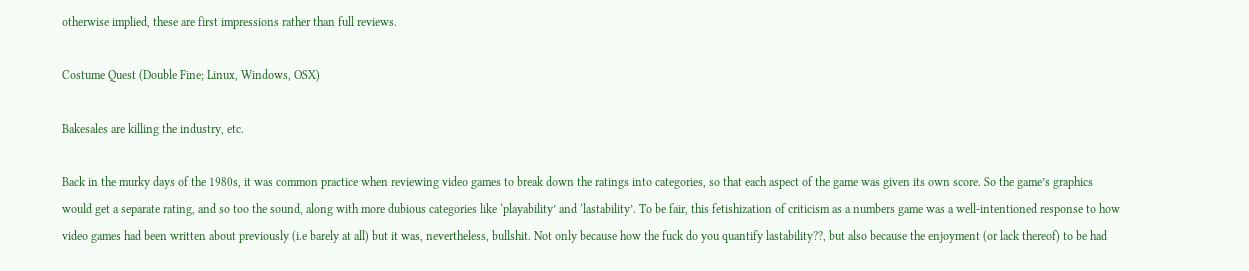otherwise implied, these are first impressions rather than full reviews.

Costume Quest (Double Fine; Linux, Windows, OSX)

Bakesales are killing the industry, etc.

Back in the murky days of the 1980s, it was common practice when reviewing video games to break down the ratings into categories, so that each aspect of the game was given its own score. So the game’s graphics would get a separate rating, and so too the sound, along with more dubious categories like ‘playability’ and ‘lastability’. To be fair, this fetishization of criticism as a numbers game was a well-intentioned response to how video games had been written about previously (i.e barely at all) but it was, nevertheless, bullshit. Not only because how the fuck do you quantify lastability??, but also because the enjoyment (or lack thereof) to be had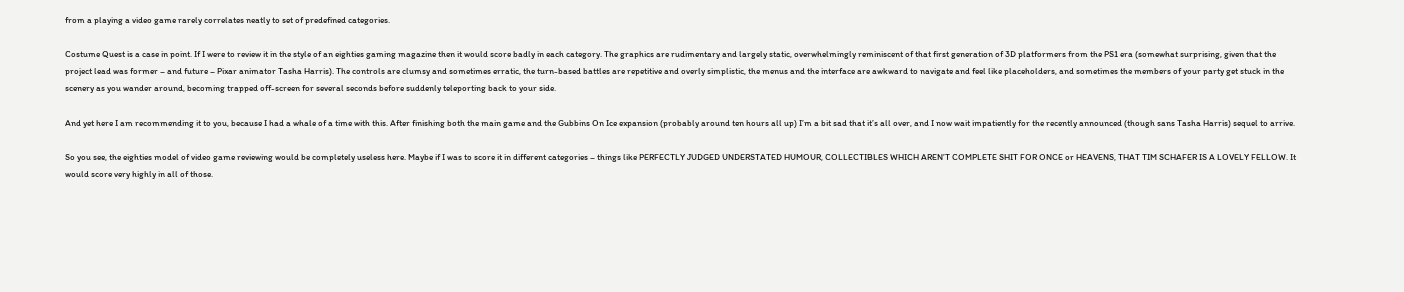from a playing a video game rarely correlates neatly to set of predefined categories.

Costume Quest is a case in point. If I were to review it in the style of an eighties gaming magazine then it would score badly in each category. The graphics are rudimentary and largely static, overwhelmingly reminiscent of that first generation of 3D platformers from the PS1 era (somewhat surprising, given that the project lead was former – and future – Pixar animator Tasha Harris). The controls are clumsy and sometimes erratic, the turn-based battles are repetitive and overly simplistic, the menus and the interface are awkward to navigate and feel like placeholders, and sometimes the members of your party get stuck in the scenery as you wander around, becoming trapped off-screen for several seconds before suddenly teleporting back to your side.

And yet here I am recommending it to you, because I had a whale of a time with this. After finishing both the main game and the Gubbins On Ice expansion (probably around ten hours all up) I’m a bit sad that it’s all over, and I now wait impatiently for the recently announced (though sans Tasha Harris) sequel to arrive.

So you see, the eighties model of video game reviewing would be completely useless here. Maybe if I was to score it in different categories – things like PERFECTLY JUDGED UNDERSTATED HUMOUR, COLLECTIBLES WHICH AREN’T COMPLETE SHIT FOR ONCE or HEAVENS, THAT TIM SCHAFER IS A LOVELY FELLOW. It would score very highly in all of those.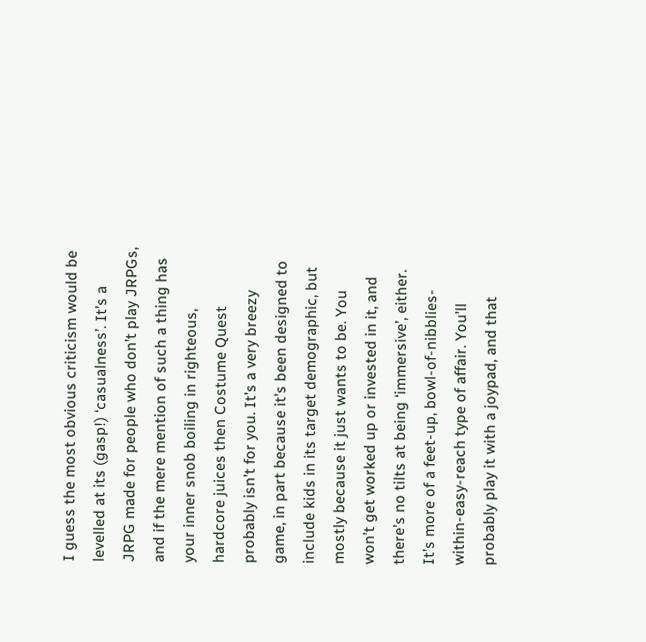I guess the most obvious criticism would be levelled at its (gasp!) ‘casualness’. It’s a JRPG made for people who don’t play JRPGs, and if the mere mention of such a thing has your inner snob boiling in righteous, hardcore juices then Costume Quest probably isn’t for you. It’s a very breezy game, in part because it’s been designed to include kids in its target demographic, but mostly because it just wants to be. You won’t get worked up or invested in it, and there’s no tilts at being ‘immersive’, either. It’s more of a feet-up, bowl-of-nibblies-within-easy-reach type of affair. You’ll probably play it with a joypad, and that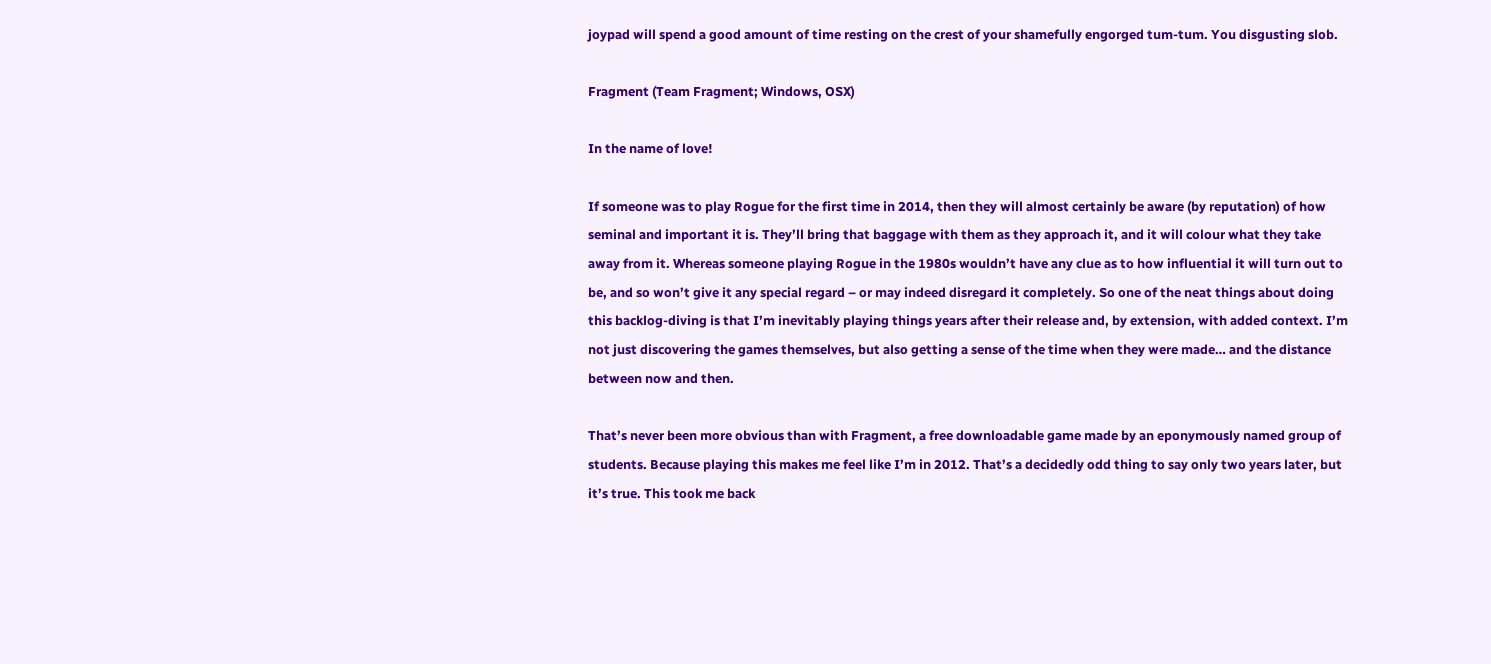joypad will spend a good amount of time resting on the crest of your shamefully engorged tum-tum. You disgusting slob.

Fragment (Team Fragment; Windows, OSX)

In the name of love!

If someone was to play Rogue for the first time in 2014, then they will almost certainly be aware (by reputation) of how seminal and important it is. They’ll bring that baggage with them as they approach it, and it will colour what they take away from it. Whereas someone playing Rogue in the 1980s wouldn’t have any clue as to how influential it will turn out to be, and so won’t give it any special regard – or may indeed disregard it completely. So one of the neat things about doing this backlog-diving is that I’m inevitably playing things years after their release and, by extension, with added context. I’m not just discovering the games themselves, but also getting a sense of the time when they were made… and the distance between now and then.

That’s never been more obvious than with Fragment, a free downloadable game made by an eponymously named group of students. Because playing this makes me feel like I’m in 2012. That’s a decidedly odd thing to say only two years later, but it’s true. This took me back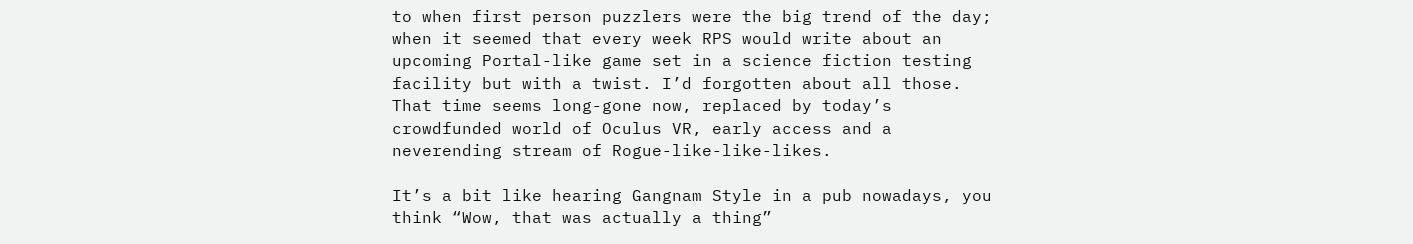to when first person puzzlers were the big trend of the day; when it seemed that every week RPS would write about an upcoming Portal-like game set in a science fiction testing facility but with a twist. I’d forgotten about all those. That time seems long-gone now, replaced by today’s crowdfunded world of Oculus VR, early access and a neverending stream of Rogue-like-like-likes.

It’s a bit like hearing Gangnam Style in a pub nowadays, you think “Wow, that was actually a thing”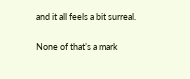and it all feels a bit surreal.

None of that’s a mark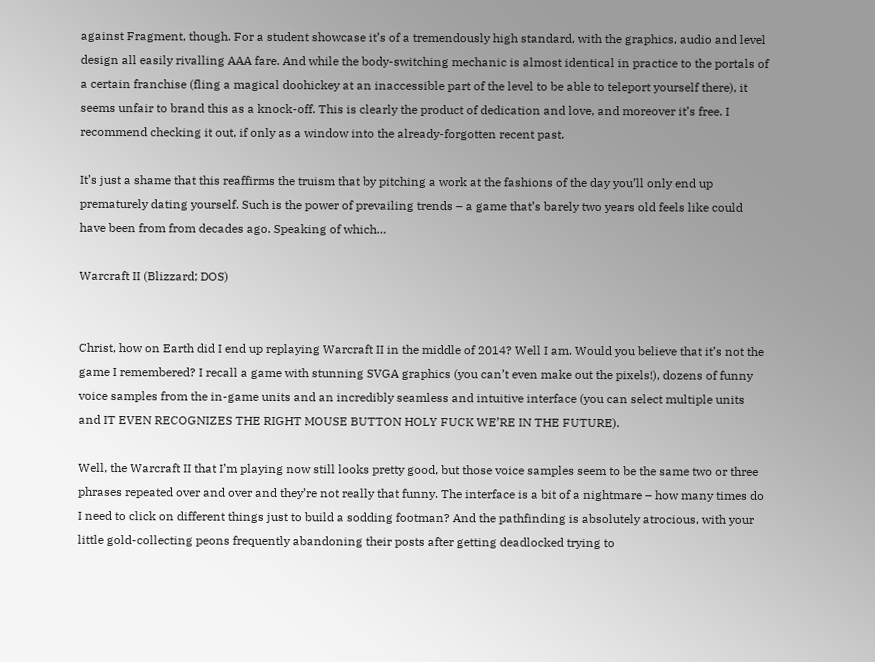against Fragment, though. For a student showcase it’s of a tremendously high standard, with the graphics, audio and level design all easily rivalling AAA fare. And while the body-switching mechanic is almost identical in practice to the portals of a certain franchise (fling a magical doohickey at an inaccessible part of the level to be able to teleport yourself there), it seems unfair to brand this as a knock-off. This is clearly the product of dedication and love, and moreover it’s free. I recommend checking it out, if only as a window into the already-forgotten recent past.

It’s just a shame that this reaffirms the truism that by pitching a work at the fashions of the day you’ll only end up prematurely dating yourself. Such is the power of prevailing trends – a game that’s barely two years old feels like could have been from from decades ago. Speaking of which…

Warcraft II (Blizzard; DOS)


Christ, how on Earth did I end up replaying Warcraft II in the middle of 2014? Well I am. Would you believe that it’s not the game I remembered? I recall a game with stunning SVGA graphics (you can’t even make out the pixels!), dozens of funny voice samples from the in-game units and an incredibly seamless and intuitive interface (you can select multiple units and IT EVEN RECOGNIZES THE RIGHT MOUSE BUTTON HOLY FUCK WE’RE IN THE FUTURE).

Well, the Warcraft II that I’m playing now still looks pretty good, but those voice samples seem to be the same two or three phrases repeated over and over and they’re not really that funny. The interface is a bit of a nightmare – how many times do I need to click on different things just to build a sodding footman? And the pathfinding is absolutely atrocious, with your little gold-collecting peons frequently abandoning their posts after getting deadlocked trying to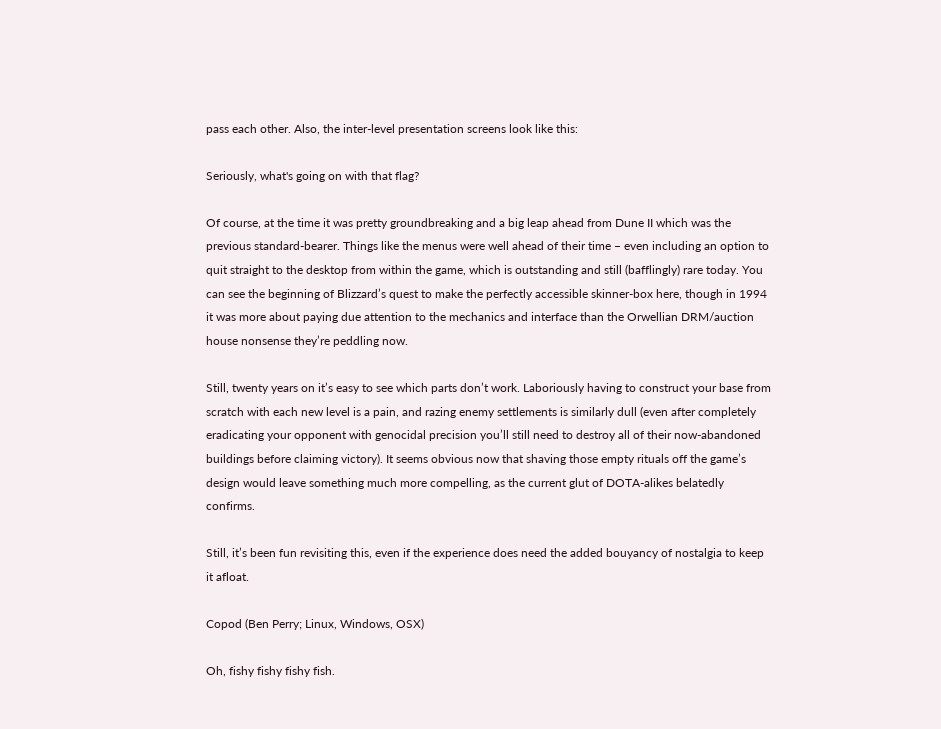pass each other. Also, the inter-level presentation screens look like this:

Seriously, what's going on with that flag?

Of course, at the time it was pretty groundbreaking and a big leap ahead from Dune II which was the previous standard-bearer. Things like the menus were well ahead of their time – even including an option to quit straight to the desktop from within the game, which is outstanding and still (bafflingly) rare today. You can see the beginning of Blizzard’s quest to make the perfectly accessible skinner-box here, though in 1994 it was more about paying due attention to the mechanics and interface than the Orwellian DRM/auction house nonsense they’re peddling now.

Still, twenty years on it’s easy to see which parts don’t work. Laboriously having to construct your base from scratch with each new level is a pain, and razing enemy settlements is similarly dull (even after completely eradicating your opponent with genocidal precision you’ll still need to destroy all of their now-abandoned buildings before claiming victory). It seems obvious now that shaving those empty rituals off the game’s design would leave something much more compelling, as the current glut of DOTA-alikes belatedly confirms.

Still, it’s been fun revisiting this, even if the experience does need the added bouyancy of nostalgia to keep it afloat.

Copod (Ben Perry; Linux, Windows, OSX)

Oh, fishy fishy fishy fish.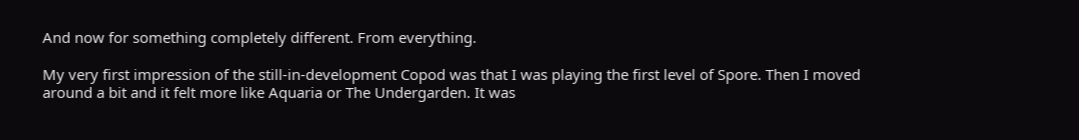And now for something completely different. From everything.

My very first impression of the still-in-development Copod was that I was playing the first level of Spore. Then I moved around a bit and it felt more like Aquaria or The Undergarden. It was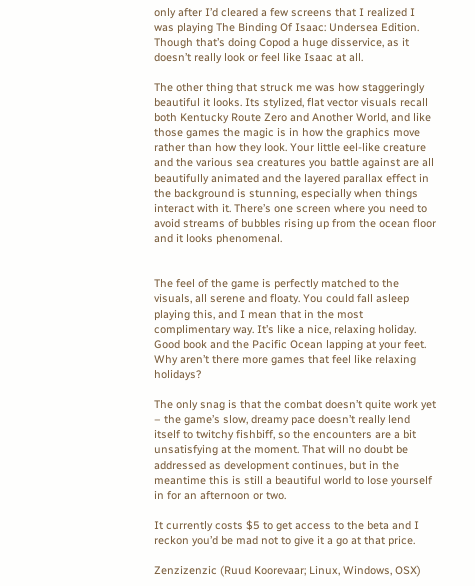only after I’d cleared a few screens that I realized I was playing The Binding Of Isaac: Undersea Edition. Though that’s doing Copod a huge disservice, as it doesn’t really look or feel like Isaac at all.

The other thing that struck me was how staggeringly beautiful it looks. Its stylized, flat vector visuals recall both Kentucky Route Zero and Another World, and like those games the magic is in how the graphics move rather than how they look. Your little eel-like creature and the various sea creatures you battle against are all beautifully animated and the layered parallax effect in the background is stunning, especially when things interact with it. There’s one screen where you need to avoid streams of bubbles rising up from the ocean floor and it looks phenomenal.


The feel of the game is perfectly matched to the visuals, all serene and floaty. You could fall asleep playing this, and I mean that in the most complimentary way. It’s like a nice, relaxing holiday. Good book and the Pacific Ocean lapping at your feet. Why aren’t there more games that feel like relaxing holidays?

The only snag is that the combat doesn’t quite work yet – the game’s slow, dreamy pace doesn’t really lend itself to twitchy fishbiff, so the encounters are a bit unsatisfying at the moment. That will no doubt be addressed as development continues, but in the meantime this is still a beautiful world to lose yourself in for an afternoon or two.

It currently costs $5 to get access to the beta and I reckon you’d be mad not to give it a go at that price.

Zenzizenzic (Ruud Koorevaar; Linux, Windows, OSX)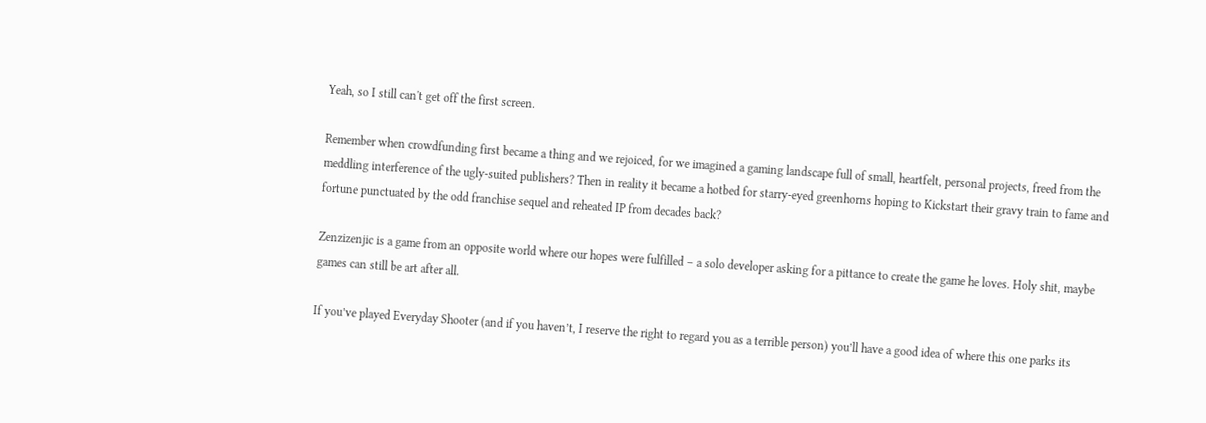Yeah, so I still can't get off the first screen.

Remember when crowdfunding first became a thing and we rejoiced, for we imagined a gaming landscape full of small, heartfelt, personal projects, freed from the meddling interference of the ugly-suited publishers? Then in reality it became a hotbed for starry-eyed greenhorns hoping to Kickstart their gravy train to fame and fortune punctuated by the odd franchise sequel and reheated IP from decades back?

Zenzizenjic is a game from an opposite world where our hopes were fulfilled – a solo developer asking for a pittance to create the game he loves. Holy shit, maybe games can still be art after all.

If you’ve played Everyday Shooter (and if you haven’t, I reserve the right to regard you as a terrible person) you’ll have a good idea of where this one parks its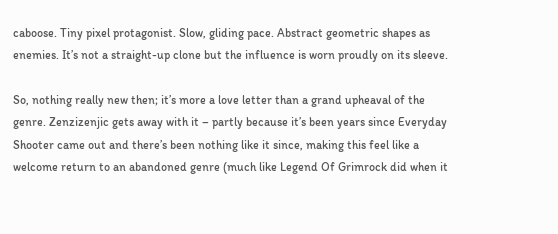caboose. Tiny pixel protagonist. Slow, gliding pace. Abstract geometric shapes as enemies. It’s not a straight-up clone but the influence is worn proudly on its sleeve.

So, nothing really new then; it’s more a love letter than a grand upheaval of the genre. Zenzizenjic gets away with it – partly because it’s been years since Everyday Shooter came out and there’s been nothing like it since, making this feel like a welcome return to an abandoned genre (much like Legend Of Grimrock did when it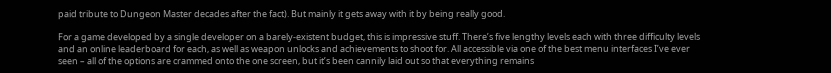paid tribute to Dungeon Master decades after the fact). But mainly it gets away with it by being really good.

For a game developed by a single developer on a barely-existent budget, this is impressive stuff. There’s five lengthy levels each with three difficulty levels and an online leaderboard for each, as well as weapon unlocks and achievements to shoot for. All accessible via one of the best menu interfaces I’ve ever seen – all of the options are crammed onto the one screen, but it’s been cannily laid out so that everything remains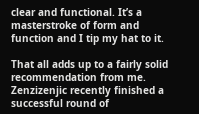clear and functional. It’s a masterstroke of form and function and I tip my hat to it.

That all adds up to a fairly solid recommendation from me. Zenzizenjic recently finished a successful round of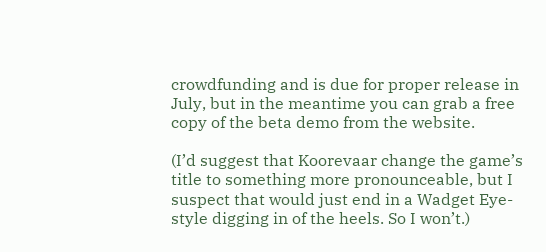crowdfunding and is due for proper release in July, but in the meantime you can grab a free copy of the beta demo from the website.

(I’d suggest that Koorevaar change the game’s title to something more pronounceable, but I suspect that would just end in a Wadget Eye-style digging in of the heels. So I won’t.)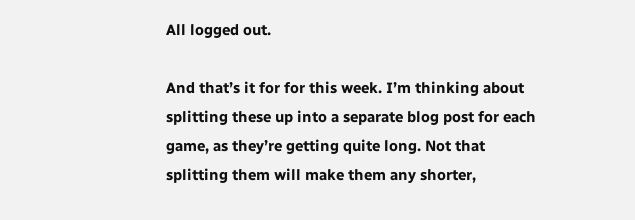All logged out.

And that’s it for for this week. I’m thinking about splitting these up into a separate blog post for each game, as they’re getting quite long. Not that splitting them will make them any shorter,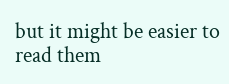but it might be easier to read them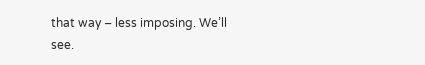that way – less imposing. We’ll see.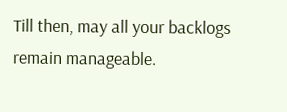Till then, may all your backlogs remain manageable.